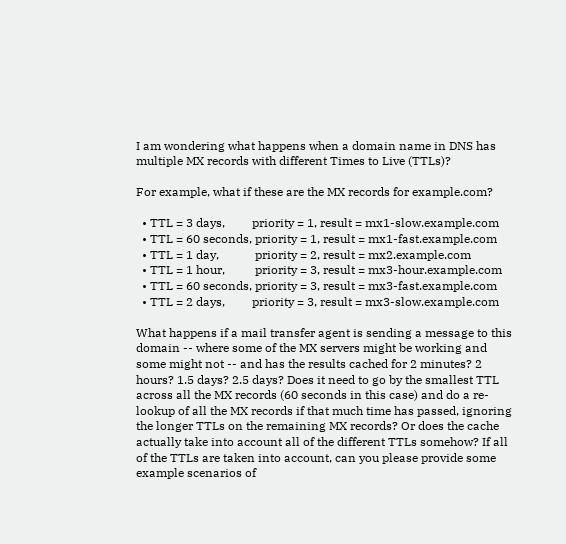I am wondering what happens when a domain name in DNS has multiple MX records with different Times to Live (TTLs)?

For example, what if these are the MX records for example.com?

  • TTL = 3 days,         priority = 1, result = mx1-slow.example.com
  • TTL = 60 seconds, priority = 1, result = mx1-fast.example.com
  • TTL = 1 day,            priority = 2, result = mx2.example.com
  • TTL = 1 hour,          priority = 3, result = mx3-hour.example.com
  • TTL = 60 seconds, priority = 3, result = mx3-fast.example.com
  • TTL = 2 days,         priority = 3, result = mx3-slow.example.com

What happens if a mail transfer agent is sending a message to this domain -- where some of the MX servers might be working and some might not -- and has the results cached for 2 minutes? 2 hours? 1.5 days? 2.5 days? Does it need to go by the smallest TTL across all the MX records (60 seconds in this case) and do a re-lookup of all the MX records if that much time has passed, ignoring the longer TTLs on the remaining MX records? Or does the cache actually take into account all of the different TTLs somehow? If all of the TTLs are taken into account, can you please provide some example scenarios of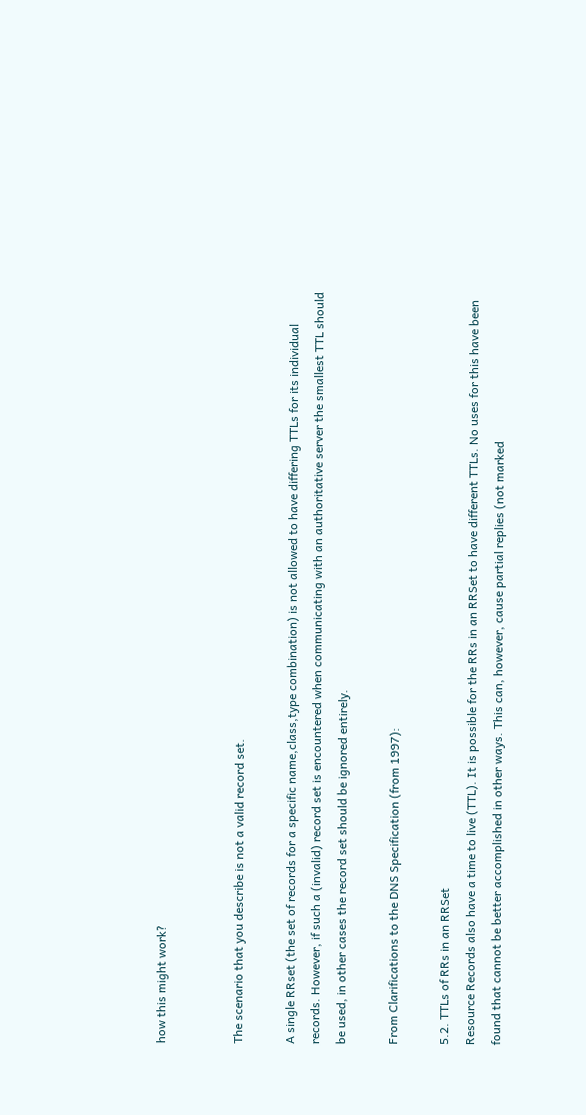how this might work?


The scenario that you describe is not a valid record set.

A single RRset (the set of records for a specific name,class,type combination) is not allowed to have differing TTLs for its individual records. However, if such a (invalid) record set is encountered when communicating with an authoritative server the smallest TTL should be used, in other cases the record set should be ignored entirely.

From Clarifications to the DNS Specification (from 1997):

5.2. TTLs of RRs in an RRSet
Resource Records also have a time to live (TTL). It is possible for the RRs in an RRSet to have different TTLs. No uses for this have been found that cannot be better accomplished in other ways. This can, however, cause partial replies (not marked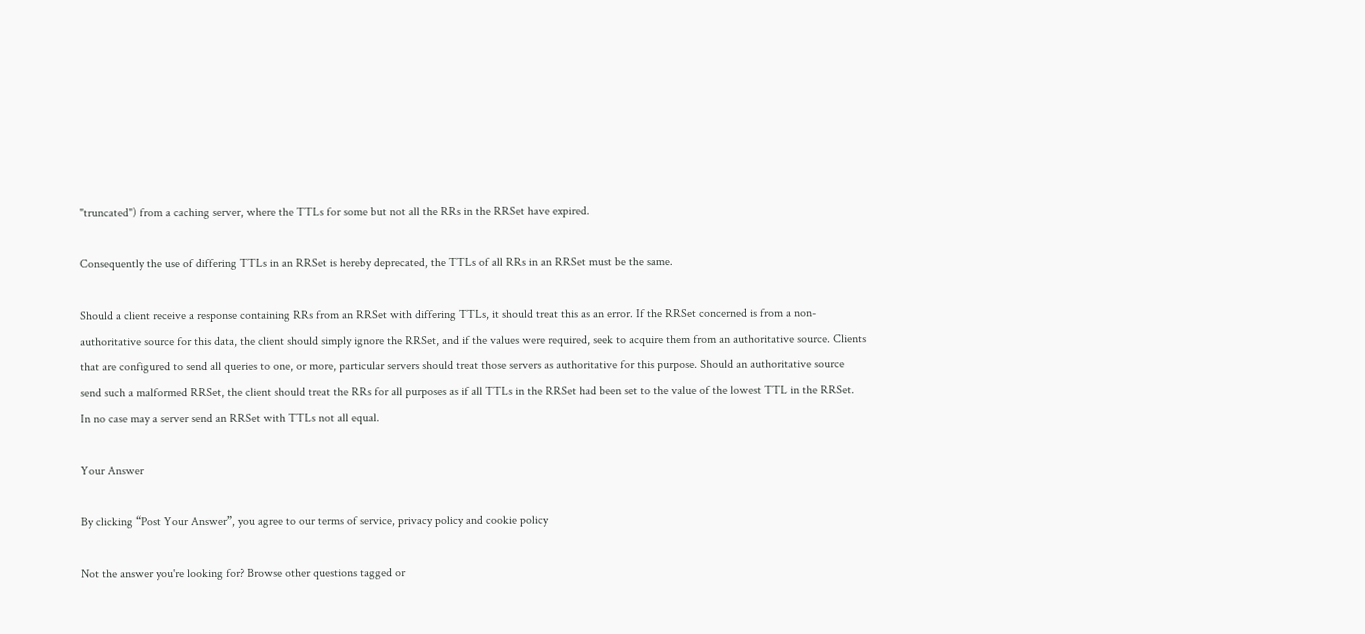"truncated") from a caching server, where the TTLs for some but not all the RRs in the RRSet have expired.

Consequently the use of differing TTLs in an RRSet is hereby deprecated, the TTLs of all RRs in an RRSet must be the same.

Should a client receive a response containing RRs from an RRSet with differing TTLs, it should treat this as an error. If the RRSet concerned is from a non-authoritative source for this data, the client should simply ignore the RRSet, and if the values were required, seek to acquire them from an authoritative source. Clients that are configured to send all queries to one, or more, particular servers should treat those servers as authoritative for this purpose. Should an authoritative source send such a malformed RRSet, the client should treat the RRs for all purposes as if all TTLs in the RRSet had been set to the value of the lowest TTL in the RRSet. In no case may a server send an RRSet with TTLs not all equal.

Your Answer

By clicking “Post Your Answer”, you agree to our terms of service, privacy policy and cookie policy

Not the answer you're looking for? Browse other questions tagged or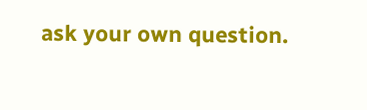ask your own question.